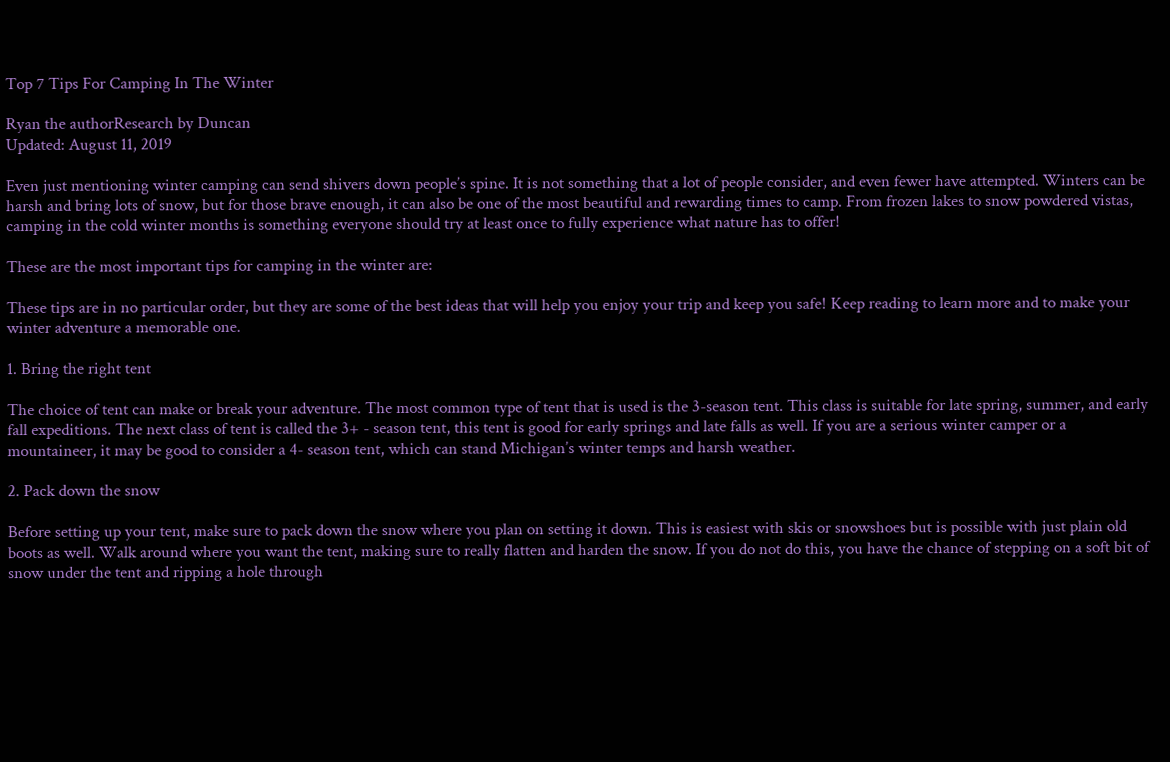Top 7 Tips For Camping In The Winter

Ryan the authorResearch by Duncan
Updated: August 11, 2019

Even just mentioning winter camping can send shivers down people’s spine. It is not something that a lot of people consider, and even fewer have attempted. Winters can be harsh and bring lots of snow, but for those brave enough, it can also be one of the most beautiful and rewarding times to camp. From frozen lakes to snow powdered vistas, camping in the cold winter months is something everyone should try at least once to fully experience what nature has to offer!

These are the most important tips for camping in the winter are:

These tips are in no particular order, but they are some of the best ideas that will help you enjoy your trip and keep you safe! Keep reading to learn more and to make your winter adventure a memorable one.

1. Bring the right tent

The choice of tent can make or break your adventure. The most common type of tent that is used is the 3-season tent. This class is suitable for late spring, summer, and early fall expeditions. The next class of tent is called the 3+ - season tent, this tent is good for early springs and late falls as well. If you are a serious winter camper or a mountaineer, it may be good to consider a 4- season tent, which can stand Michigan’s winter temps and harsh weather.

2. Pack down the snow

Before setting up your tent, make sure to pack down the snow where you plan on setting it down. This is easiest with skis or snowshoes but is possible with just plain old boots as well. Walk around where you want the tent, making sure to really flatten and harden the snow. If you do not do this, you have the chance of stepping on a soft bit of snow under the tent and ripping a hole through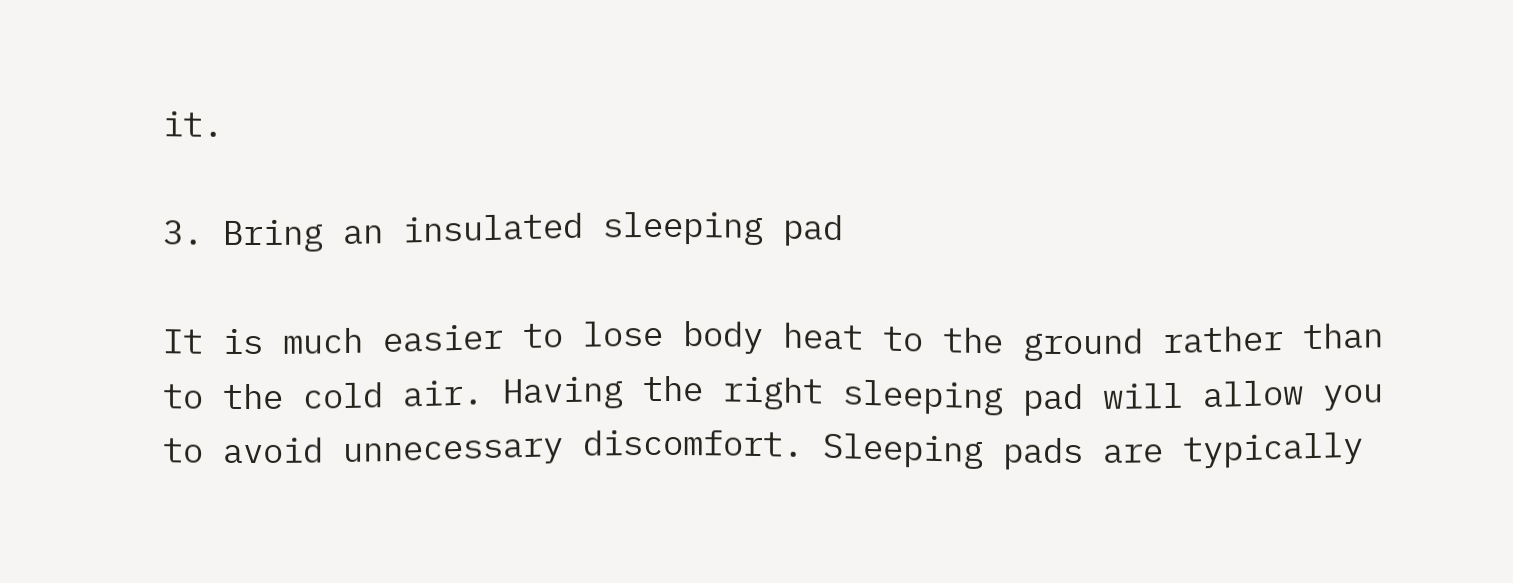it.

3. Bring an insulated sleeping pad

It is much easier to lose body heat to the ground rather than to the cold air. Having the right sleeping pad will allow you to avoid unnecessary discomfort. Sleeping pads are typically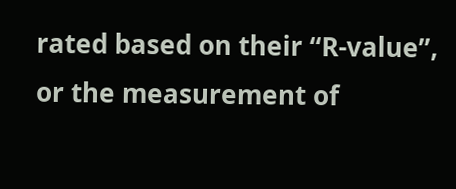rated based on their “R-value”, or the measurement of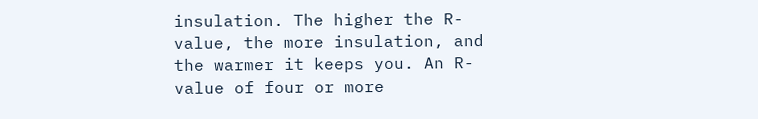insulation. The higher the R-value, the more insulation, and the warmer it keeps you. An R-value of four or more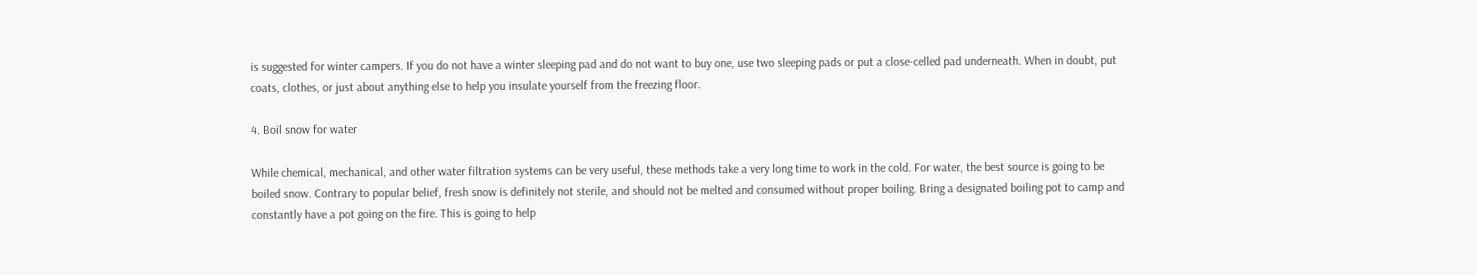is suggested for winter campers. If you do not have a winter sleeping pad and do not want to buy one, use two sleeping pads or put a close-celled pad underneath. When in doubt, put coats, clothes, or just about anything else to help you insulate yourself from the freezing floor.

4. Boil snow for water

While chemical, mechanical, and other water filtration systems can be very useful, these methods take a very long time to work in the cold. For water, the best source is going to be boiled snow. Contrary to popular belief, fresh snow is definitely not sterile, and should not be melted and consumed without proper boiling. Bring a designated boiling pot to camp and constantly have a pot going on the fire. This is going to help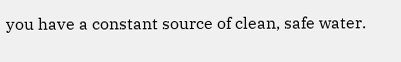you have a constant source of clean, safe water.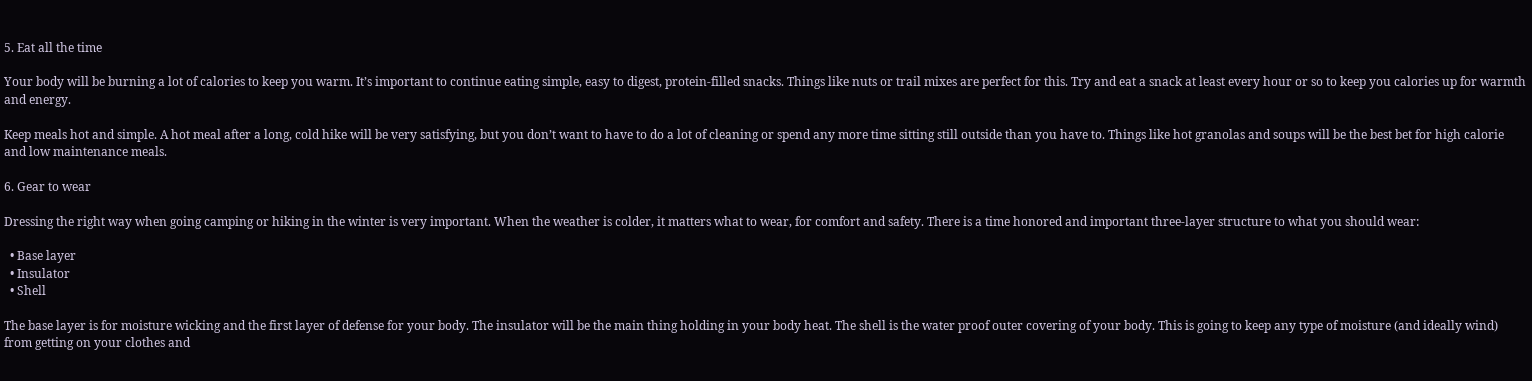5. Eat all the time

Your body will be burning a lot of calories to keep you warm. It’s important to continue eating simple, easy to digest, protein-filled snacks. Things like nuts or trail mixes are perfect for this. Try and eat a snack at least every hour or so to keep you calories up for warmth and energy.

Keep meals hot and simple. A hot meal after a long, cold hike will be very satisfying, but you don’t want to have to do a lot of cleaning or spend any more time sitting still outside than you have to. Things like hot granolas and soups will be the best bet for high calorie and low maintenance meals.

6. Gear to wear

Dressing the right way when going camping or hiking in the winter is very important. When the weather is colder, it matters what to wear, for comfort and safety. There is a time honored and important three-layer structure to what you should wear:

  • Base layer
  • Insulator
  • Shell

The base layer is for moisture wicking and the first layer of defense for your body. The insulator will be the main thing holding in your body heat. The shell is the water proof outer covering of your body. This is going to keep any type of moisture (and ideally wind) from getting on your clothes and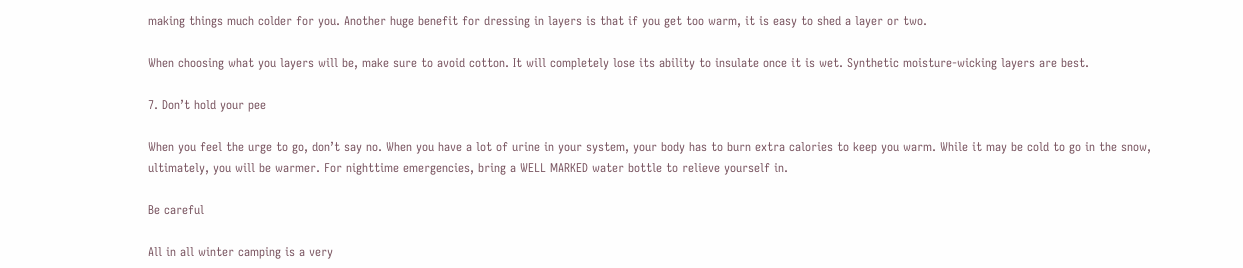making things much colder for you. Another huge benefit for dressing in layers is that if you get too warm, it is easy to shed a layer or two.

When choosing what you layers will be, make sure to avoid cotton. It will completely lose its ability to insulate once it is wet. Synthetic moisture-wicking layers are best.

7. Don’t hold your pee

When you feel the urge to go, don’t say no. When you have a lot of urine in your system, your body has to burn extra calories to keep you warm. While it may be cold to go in the snow, ultimately, you will be warmer. For nighttime emergencies, bring a WELL MARKED water bottle to relieve yourself in.

Be careful

All in all winter camping is a very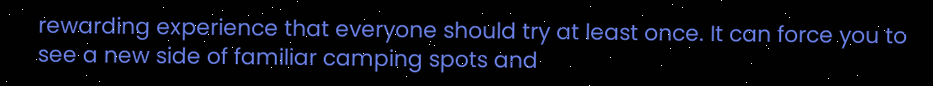rewarding experience that everyone should try at least once. It can force you to see a new side of familiar camping spots and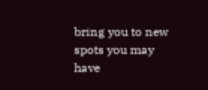bring you to new spots you may have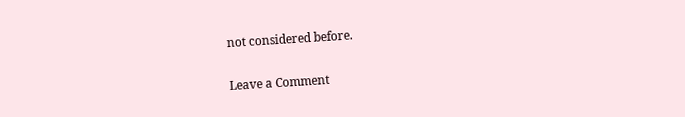not considered before.

Leave a Comment